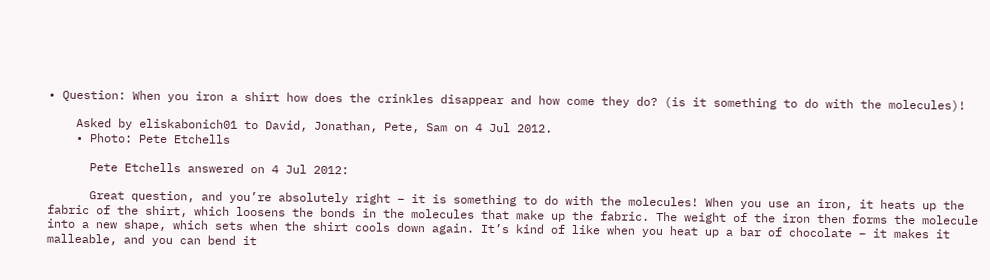• Question: When you iron a shirt how does the crinkles disappear and how come they do? (is it something to do with the molecules)!

    Asked by eliskabonich01 to David, Jonathan, Pete, Sam on 4 Jul 2012.
    • Photo: Pete Etchells

      Pete Etchells answered on 4 Jul 2012:

      Great question, and you’re absolutely right – it is something to do with the molecules! When you use an iron, it heats up the fabric of the shirt, which loosens the bonds in the molecules that make up the fabric. The weight of the iron then forms the molecule into a new shape, which sets when the shirt cools down again. It’s kind of like when you heat up a bar of chocolate – it makes it malleable, and you can bend it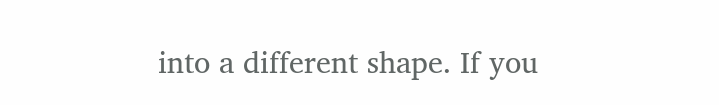into a different shape. If you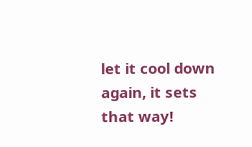let it cool down again, it sets that way!